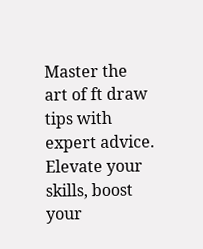Master the art of ft draw tips with expert advice. Elevate your skills, boost your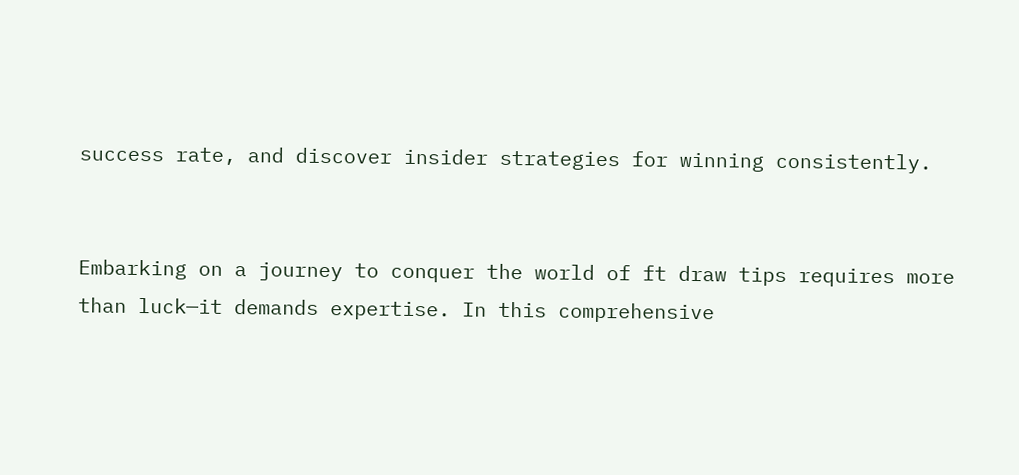success rate, and discover insider strategies for winning consistently.


Embarking on a journey to conquer the world of ft draw tips requires more than luck—it demands expertise. In this comprehensive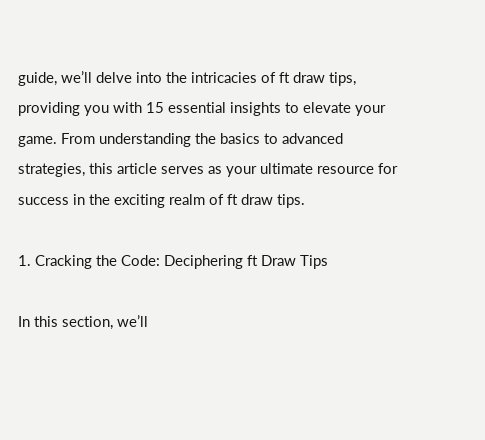guide, we’ll delve into the intricacies of ft draw tips, providing you with 15 essential insights to elevate your game. From understanding the basics to advanced strategies, this article serves as your ultimate resource for success in the exciting realm of ft draw tips.

1. Cracking the Code: Deciphering ft Draw Tips

In this section, we’ll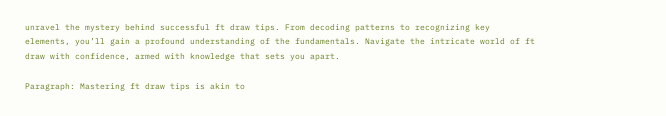unravel the mystery behind successful ft draw tips. From decoding patterns to recognizing key elements, you’ll gain a profound understanding of the fundamentals. Navigate the intricate world of ft draw with confidence, armed with knowledge that sets you apart.

Paragraph: Mastering ft draw tips is akin to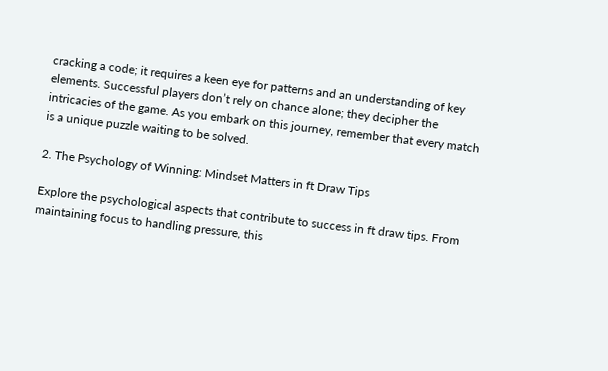cracking a code; it requires a keen eye for patterns and an understanding of key elements. Successful players don’t rely on chance alone; they decipher the intricacies of the game. As you embark on this journey, remember that every match is a unique puzzle waiting to be solved.

2. The Psychology of Winning: Mindset Matters in ft Draw Tips

Explore the psychological aspects that contribute to success in ft draw tips. From maintaining focus to handling pressure, this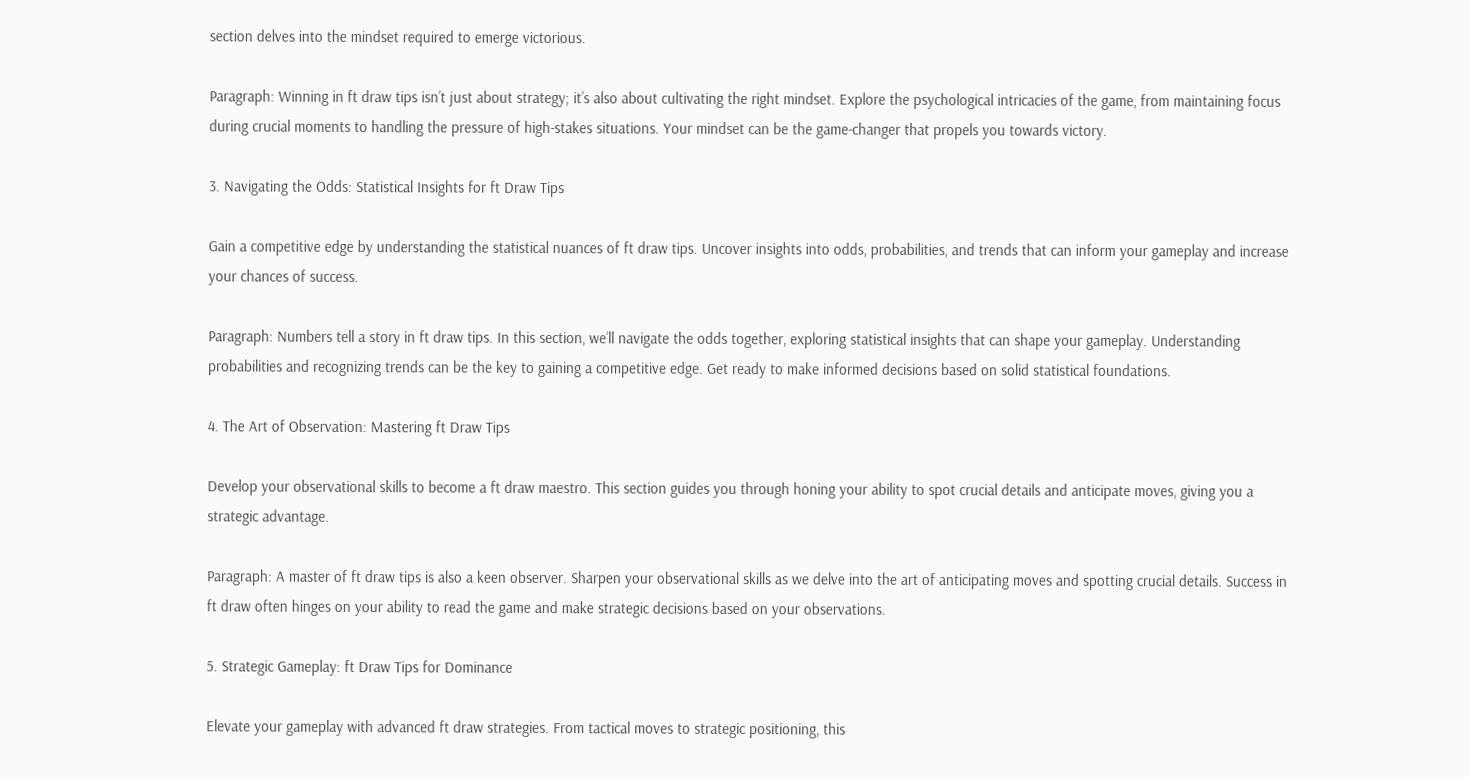section delves into the mindset required to emerge victorious.

Paragraph: Winning in ft draw tips isn’t just about strategy; it’s also about cultivating the right mindset. Explore the psychological intricacies of the game, from maintaining focus during crucial moments to handling the pressure of high-stakes situations. Your mindset can be the game-changer that propels you towards victory.

3. Navigating the Odds: Statistical Insights for ft Draw Tips

Gain a competitive edge by understanding the statistical nuances of ft draw tips. Uncover insights into odds, probabilities, and trends that can inform your gameplay and increase your chances of success.

Paragraph: Numbers tell a story in ft draw tips. In this section, we’ll navigate the odds together, exploring statistical insights that can shape your gameplay. Understanding probabilities and recognizing trends can be the key to gaining a competitive edge. Get ready to make informed decisions based on solid statistical foundations.

4. The Art of Observation: Mastering ft Draw Tips

Develop your observational skills to become a ft draw maestro. This section guides you through honing your ability to spot crucial details and anticipate moves, giving you a strategic advantage.

Paragraph: A master of ft draw tips is also a keen observer. Sharpen your observational skills as we delve into the art of anticipating moves and spotting crucial details. Success in ft draw often hinges on your ability to read the game and make strategic decisions based on your observations.

5. Strategic Gameplay: ft Draw Tips for Dominance

Elevate your gameplay with advanced ft draw strategies. From tactical moves to strategic positioning, this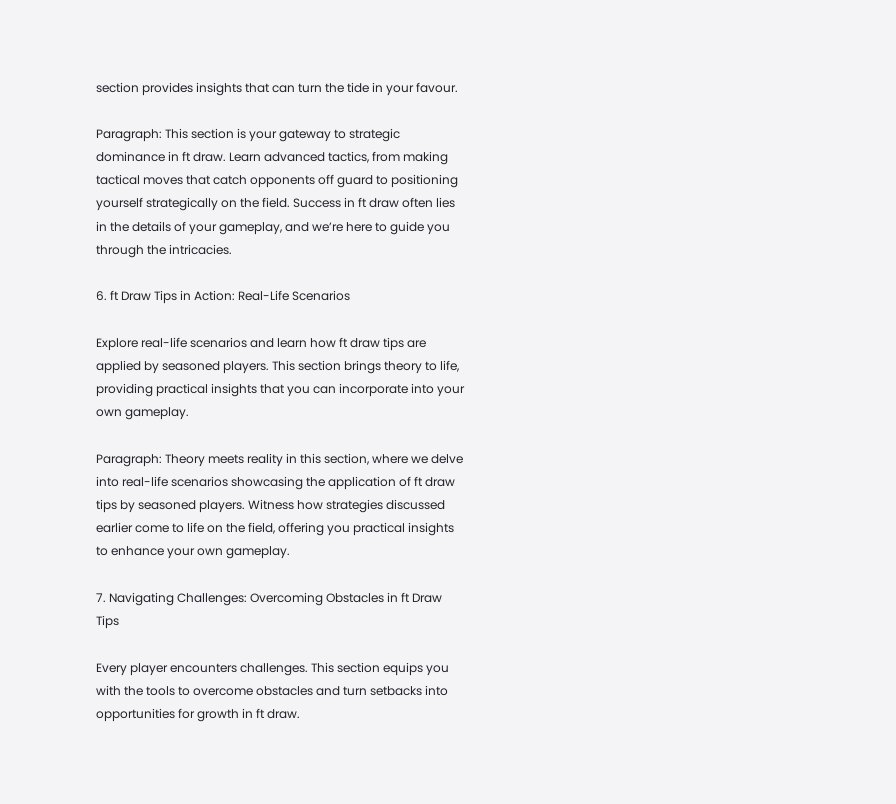section provides insights that can turn the tide in your favour.

Paragraph: This section is your gateway to strategic dominance in ft draw. Learn advanced tactics, from making tactical moves that catch opponents off guard to positioning yourself strategically on the field. Success in ft draw often lies in the details of your gameplay, and we’re here to guide you through the intricacies.

6. ft Draw Tips in Action: Real-Life Scenarios

Explore real-life scenarios and learn how ft draw tips are applied by seasoned players. This section brings theory to life, providing practical insights that you can incorporate into your own gameplay.

Paragraph: Theory meets reality in this section, where we delve into real-life scenarios showcasing the application of ft draw tips by seasoned players. Witness how strategies discussed earlier come to life on the field, offering you practical insights to enhance your own gameplay.

7. Navigating Challenges: Overcoming Obstacles in ft Draw Tips

Every player encounters challenges. This section equips you with the tools to overcome obstacles and turn setbacks into opportunities for growth in ft draw.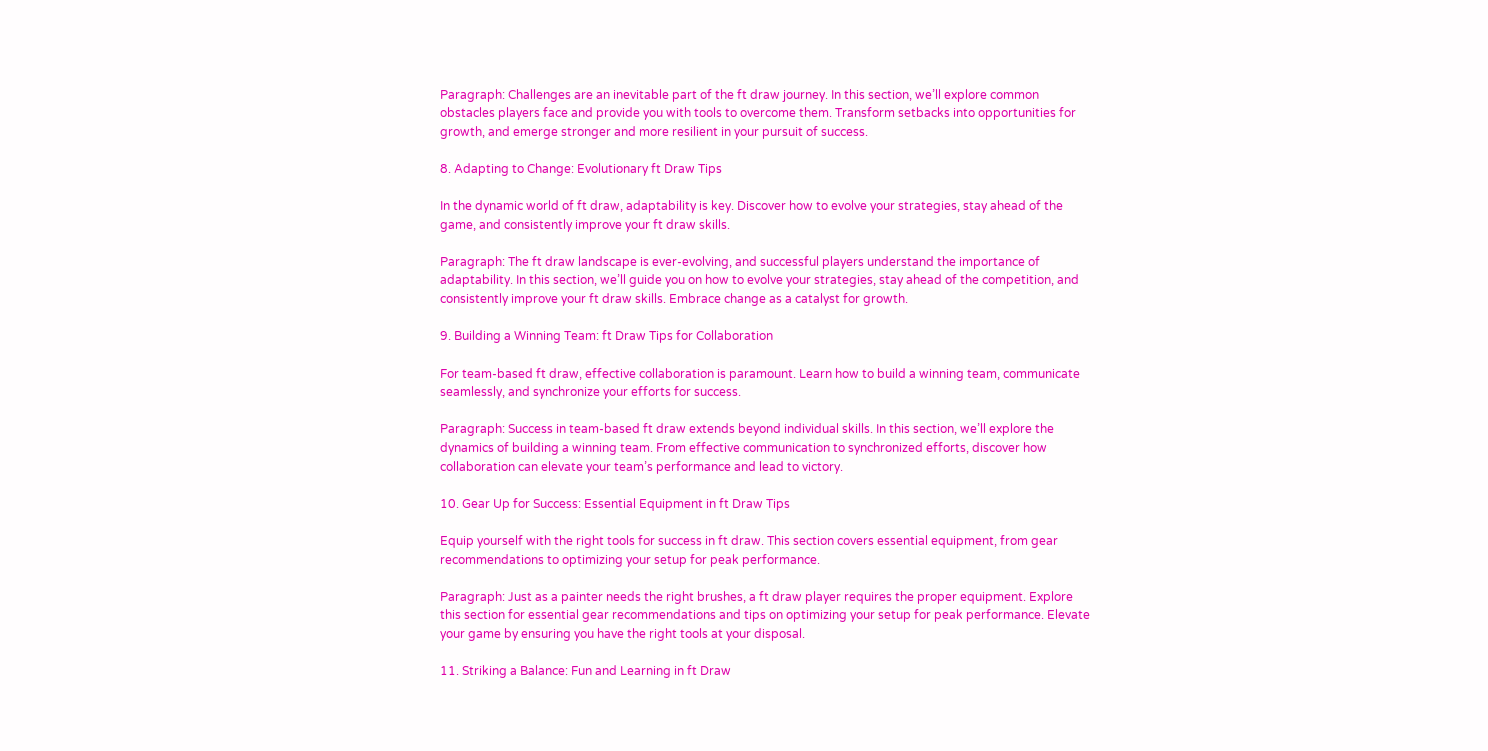Paragraph: Challenges are an inevitable part of the ft draw journey. In this section, we’ll explore common obstacles players face and provide you with tools to overcome them. Transform setbacks into opportunities for growth, and emerge stronger and more resilient in your pursuit of success.

8. Adapting to Change: Evolutionary ft Draw Tips

In the dynamic world of ft draw, adaptability is key. Discover how to evolve your strategies, stay ahead of the game, and consistently improve your ft draw skills.

Paragraph: The ft draw landscape is ever-evolving, and successful players understand the importance of adaptability. In this section, we’ll guide you on how to evolve your strategies, stay ahead of the competition, and consistently improve your ft draw skills. Embrace change as a catalyst for growth.

9. Building a Winning Team: ft Draw Tips for Collaboration

For team-based ft draw, effective collaboration is paramount. Learn how to build a winning team, communicate seamlessly, and synchronize your efforts for success.

Paragraph: Success in team-based ft draw extends beyond individual skills. In this section, we’ll explore the dynamics of building a winning team. From effective communication to synchronized efforts, discover how collaboration can elevate your team’s performance and lead to victory.

10. Gear Up for Success: Essential Equipment in ft Draw Tips

Equip yourself with the right tools for success in ft draw. This section covers essential equipment, from gear recommendations to optimizing your setup for peak performance.

Paragraph: Just as a painter needs the right brushes, a ft draw player requires the proper equipment. Explore this section for essential gear recommendations and tips on optimizing your setup for peak performance. Elevate your game by ensuring you have the right tools at your disposal.

11. Striking a Balance: Fun and Learning in ft Draw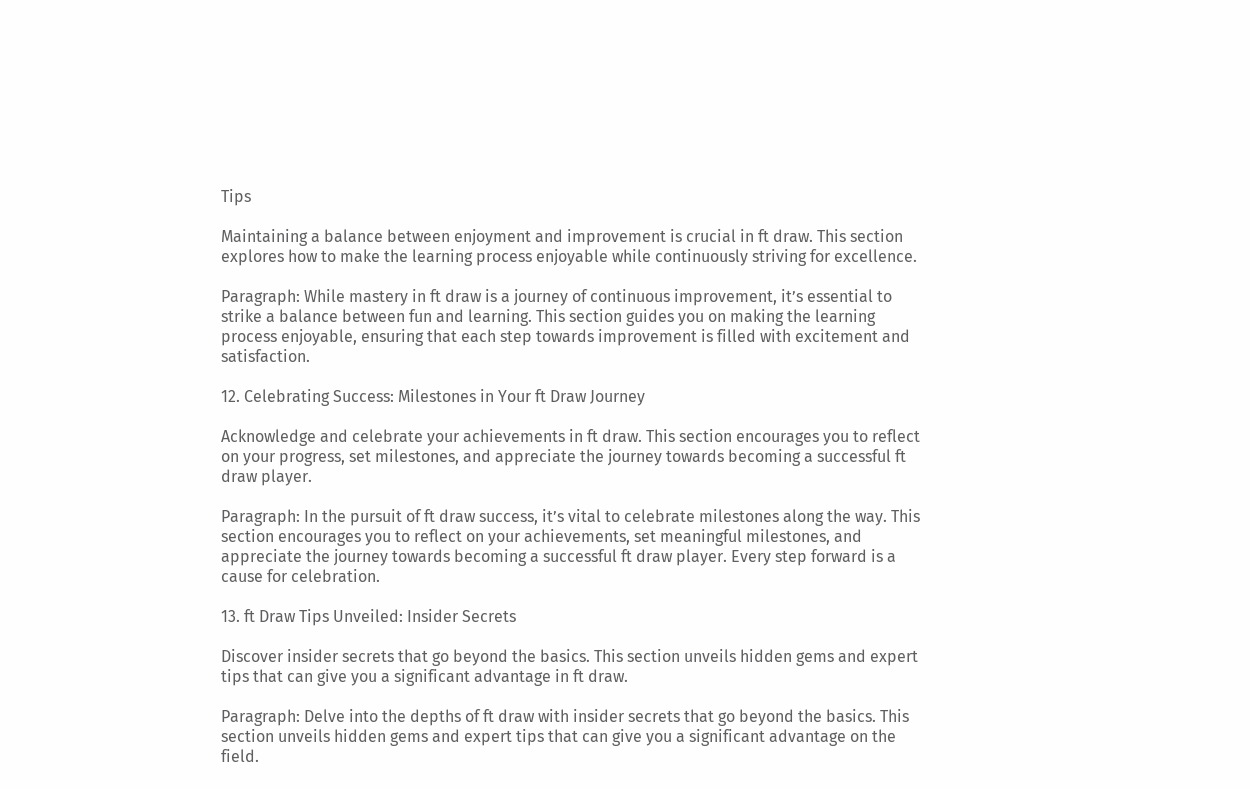Tips

Maintaining a balance between enjoyment and improvement is crucial in ft draw. This section explores how to make the learning process enjoyable while continuously striving for excellence.

Paragraph: While mastery in ft draw is a journey of continuous improvement, it’s essential to strike a balance between fun and learning. This section guides you on making the learning process enjoyable, ensuring that each step towards improvement is filled with excitement and satisfaction.

12. Celebrating Success: Milestones in Your ft Draw Journey

Acknowledge and celebrate your achievements in ft draw. This section encourages you to reflect on your progress, set milestones, and appreciate the journey towards becoming a successful ft draw player.

Paragraph: In the pursuit of ft draw success, it’s vital to celebrate milestones along the way. This section encourages you to reflect on your achievements, set meaningful milestones, and appreciate the journey towards becoming a successful ft draw player. Every step forward is a cause for celebration.

13. ft Draw Tips Unveiled: Insider Secrets

Discover insider secrets that go beyond the basics. This section unveils hidden gems and expert tips that can give you a significant advantage in ft draw.

Paragraph: Delve into the depths of ft draw with insider secrets that go beyond the basics. This section unveils hidden gems and expert tips that can give you a significant advantage on the field.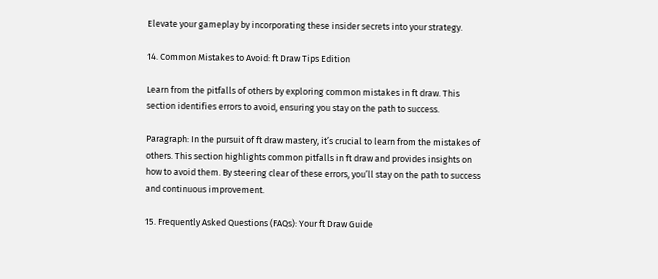Elevate your gameplay by incorporating these insider secrets into your strategy.

14. Common Mistakes to Avoid: ft Draw Tips Edition

Learn from the pitfalls of others by exploring common mistakes in ft draw. This section identifies errors to avoid, ensuring you stay on the path to success.

Paragraph: In the pursuit of ft draw mastery, it’s crucial to learn from the mistakes of others. This section highlights common pitfalls in ft draw and provides insights on how to avoid them. By steering clear of these errors, you’ll stay on the path to success and continuous improvement.

15. Frequently Asked Questions (FAQs): Your ft Draw Guide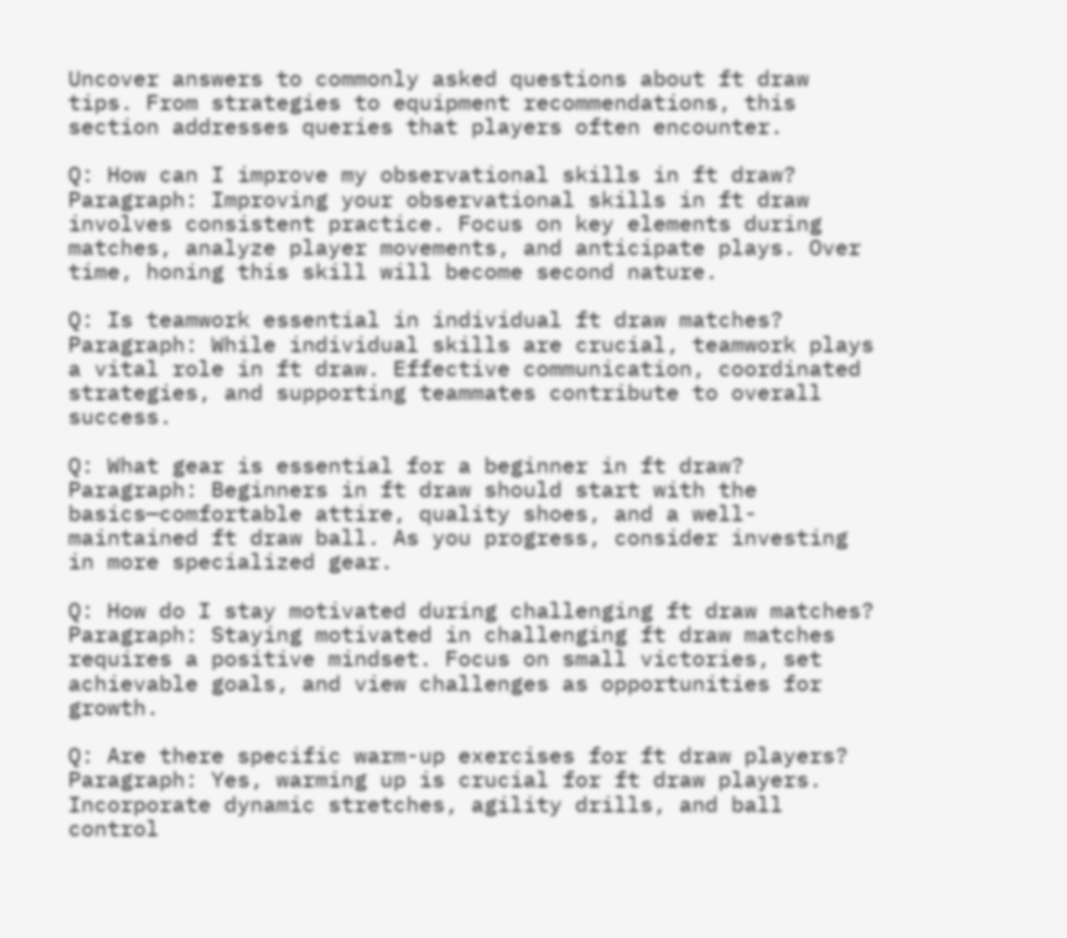Uncover answers to commonly asked questions about ft draw tips. From strategies to equipment recommendations, this section addresses queries that players often encounter.

Q: How can I improve my observational skills in ft draw? Paragraph: Improving your observational skills in ft draw involves consistent practice. Focus on key elements during matches, analyze player movements, and anticipate plays. Over time, honing this skill will become second nature.

Q: Is teamwork essential in individual ft draw matches? Paragraph: While individual skills are crucial, teamwork plays a vital role in ft draw. Effective communication, coordinated strategies, and supporting teammates contribute to overall success.

Q: What gear is essential for a beginner in ft draw? Paragraph: Beginners in ft draw should start with the basics—comfortable attire, quality shoes, and a well-maintained ft draw ball. As you progress, consider investing in more specialized gear.

Q: How do I stay motivated during challenging ft draw matches? Paragraph: Staying motivated in challenging ft draw matches requires a positive mindset. Focus on small victories, set achievable goals, and view challenges as opportunities for growth.

Q: Are there specific warm-up exercises for ft draw players? Paragraph: Yes, warming up is crucial for ft draw players. Incorporate dynamic stretches, agility drills, and ball control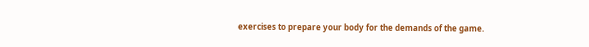exercises to prepare your body for the demands of the game.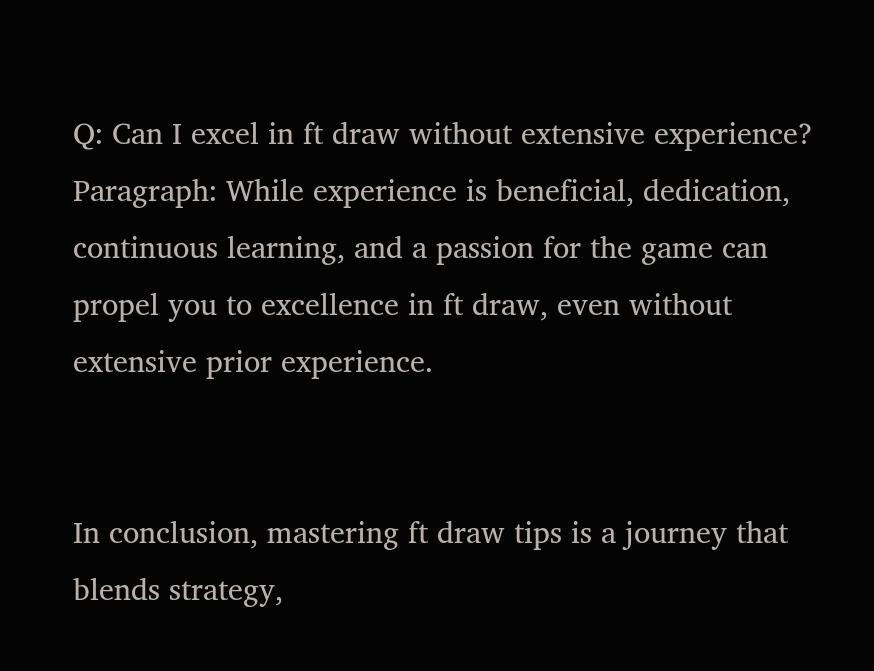Q: Can I excel in ft draw without extensive experience? Paragraph: While experience is beneficial, dedication, continuous learning, and a passion for the game can propel you to excellence in ft draw, even without extensive prior experience.


In conclusion, mastering ft draw tips is a journey that blends strategy,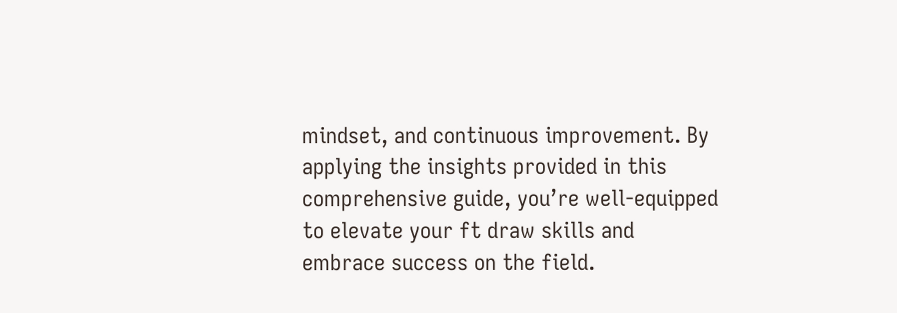mindset, and continuous improvement. By applying the insights provided in this comprehensive guide, you’re well-equipped to elevate your ft draw skills and embrace success on the field.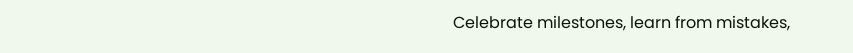Celebrate milestones, learn from mistakes,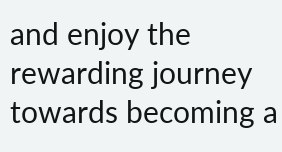and enjoy the rewarding journey towards becoming a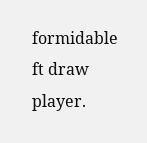formidable ft draw player.